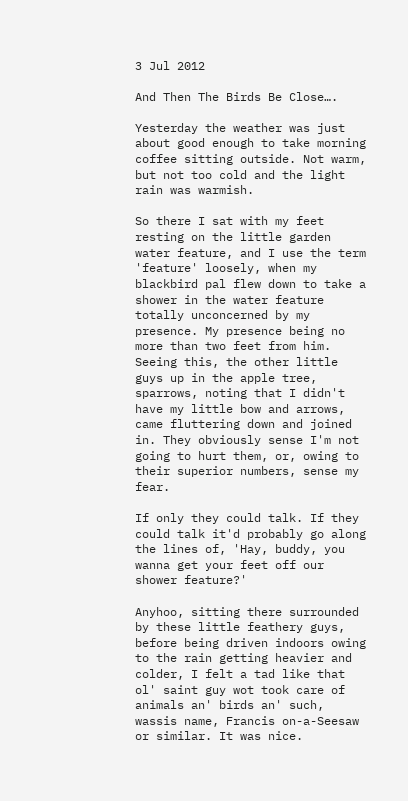3 Jul 2012

And Then The Birds Be Close….

Yesterday the weather was just about good enough to take morning coffee sitting outside. Not warm, but not too cold and the light rain was warmish.

So there I sat with my feet resting on the little garden water feature, and I use the term 'feature' loosely, when my blackbird pal flew down to take a shower in the water feature totally unconcerned by my presence. My presence being no more than two feet from him. Seeing this, the other little guys up in the apple tree, sparrows, noting that I didn't have my little bow and arrows, came fluttering down and joined in. They obviously sense I'm not going to hurt them, or, owing to their superior numbers, sense my fear.

If only they could talk. If they could talk it'd probably go along the lines of, 'Hay, buddy, you wanna get your feet off our shower feature?'

Anyhoo, sitting there surrounded by these little feathery guys, before being driven indoors owing to the rain getting heavier and colder, I felt a tad like that ol' saint guy wot took care of animals an' birds an' such, wassis name, Francis on-a-Seesaw or similar. It was nice.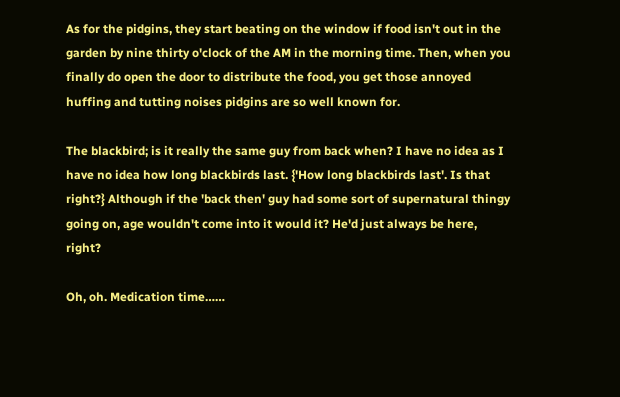As for the pidgins, they start beating on the window if food isn't out in the garden by nine thirty o'clock of the AM in the morning time. Then, when you finally do open the door to distribute the food, you get those annoyed huffing and tutting noises pidgins are so well known for.

The blackbird; is it really the same guy from back when? I have no idea as I have no idea how long blackbirds last. {'How long blackbirds last'. Is that right?} Although if the 'back then' guy had some sort of supernatural thingy going on, age wouldn't come into it would it? He'd just always be here, right?

Oh, oh. Medication time……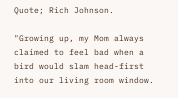Quote; Rich Johnson.

"Growing up, my Mom always claimed to feel bad when a bird would slam head-first into our living room window.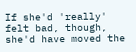If she'd 'really' felt bad, though, she'd have moved the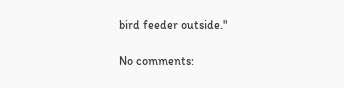bird feeder outside."

No comments: